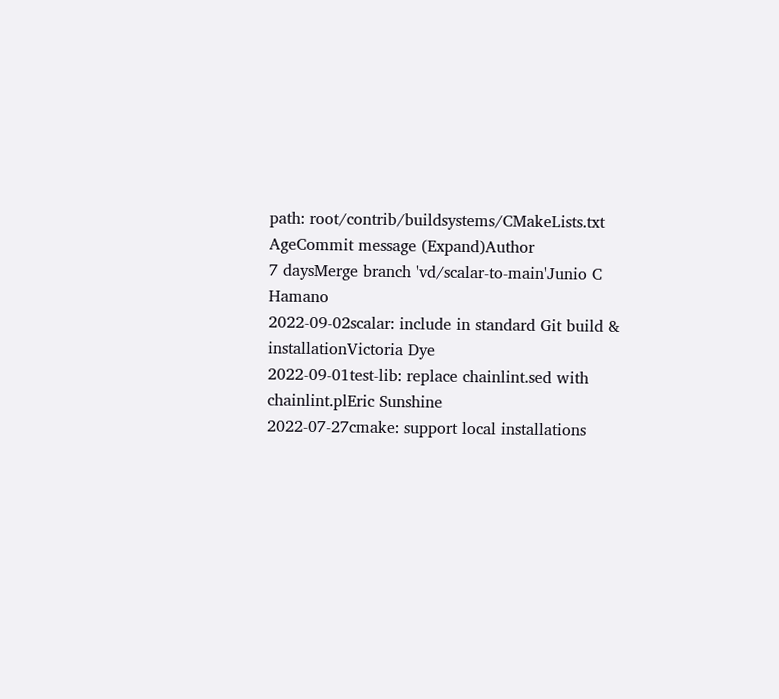path: root/contrib/buildsystems/CMakeLists.txt
AgeCommit message (Expand)Author
7 daysMerge branch 'vd/scalar-to-main'Junio C Hamano
2022-09-02scalar: include in standard Git build & installationVictoria Dye
2022-09-01test-lib: replace chainlint.sed with chainlint.plEric Sunshine
2022-07-27cmake: support local installations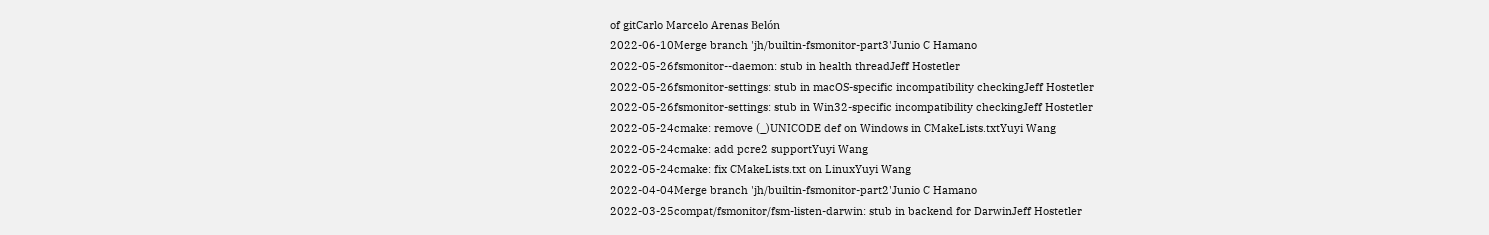of gitCarlo Marcelo Arenas Belón
2022-06-10Merge branch 'jh/builtin-fsmonitor-part3'Junio C Hamano
2022-05-26fsmonitor--daemon: stub in health threadJeff Hostetler
2022-05-26fsmonitor-settings: stub in macOS-specific incompatibility checkingJeff Hostetler
2022-05-26fsmonitor-settings: stub in Win32-specific incompatibility checkingJeff Hostetler
2022-05-24cmake: remove (_)UNICODE def on Windows in CMakeLists.txtYuyi Wang
2022-05-24cmake: add pcre2 supportYuyi Wang
2022-05-24cmake: fix CMakeLists.txt on LinuxYuyi Wang
2022-04-04Merge branch 'jh/builtin-fsmonitor-part2'Junio C Hamano
2022-03-25compat/fsmonitor/fsm-listen-darwin: stub in backend for DarwinJeff Hostetler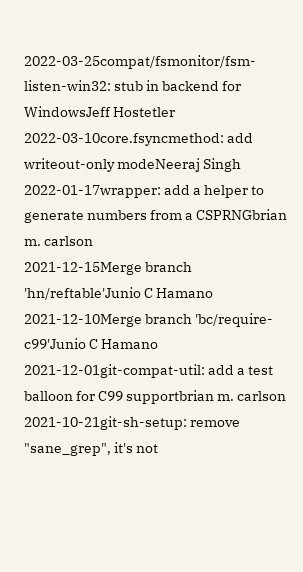2022-03-25compat/fsmonitor/fsm-listen-win32: stub in backend for WindowsJeff Hostetler
2022-03-10core.fsyncmethod: add writeout-only modeNeeraj Singh
2022-01-17wrapper: add a helper to generate numbers from a CSPRNGbrian m. carlson
2021-12-15Merge branch 'hn/reftable'Junio C Hamano
2021-12-10Merge branch 'bc/require-c99'Junio C Hamano
2021-12-01git-compat-util: add a test balloon for C99 supportbrian m. carlson
2021-10-21git-sh-setup: remove "sane_grep", it's not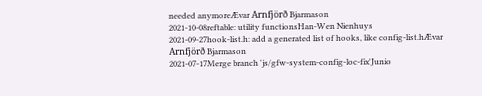needed anymoreÆvar Arnfjörð Bjarmason
2021-10-08reftable: utility functionsHan-Wen Nienhuys
2021-09-27hook-list.h: add a generated list of hooks, like config-list.hÆvar Arnfjörð Bjarmason
2021-07-17Merge branch 'js/gfw-system-config-loc-fix'Junio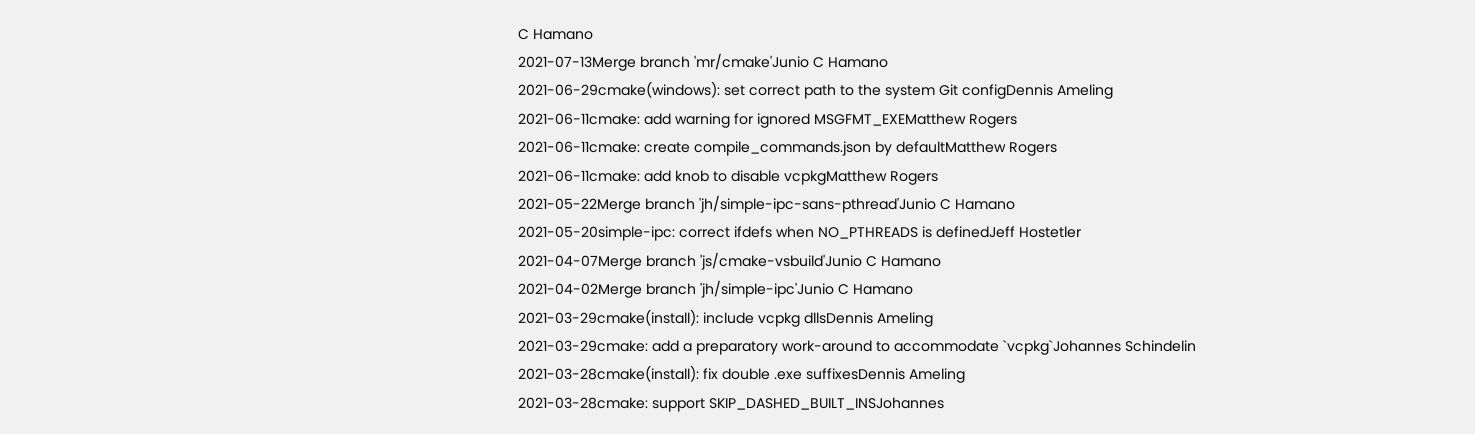C Hamano
2021-07-13Merge branch 'mr/cmake'Junio C Hamano
2021-06-29cmake(windows): set correct path to the system Git configDennis Ameling
2021-06-11cmake: add warning for ignored MSGFMT_EXEMatthew Rogers
2021-06-11cmake: create compile_commands.json by defaultMatthew Rogers
2021-06-11cmake: add knob to disable vcpkgMatthew Rogers
2021-05-22Merge branch 'jh/simple-ipc-sans-pthread'Junio C Hamano
2021-05-20simple-ipc: correct ifdefs when NO_PTHREADS is definedJeff Hostetler
2021-04-07Merge branch 'js/cmake-vsbuild'Junio C Hamano
2021-04-02Merge branch 'jh/simple-ipc'Junio C Hamano
2021-03-29cmake(install): include vcpkg dllsDennis Ameling
2021-03-29cmake: add a preparatory work-around to accommodate `vcpkg`Johannes Schindelin
2021-03-28cmake(install): fix double .exe suffixesDennis Ameling
2021-03-28cmake: support SKIP_DASHED_BUILT_INSJohannes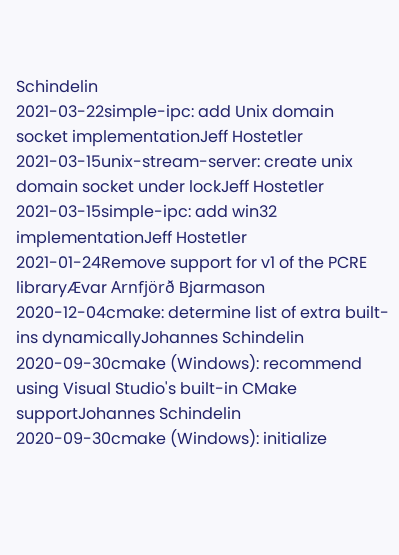Schindelin
2021-03-22simple-ipc: add Unix domain socket implementationJeff Hostetler
2021-03-15unix-stream-server: create unix domain socket under lockJeff Hostetler
2021-03-15simple-ipc: add win32 implementationJeff Hostetler
2021-01-24Remove support for v1 of the PCRE libraryÆvar Arnfjörð Bjarmason
2020-12-04cmake: determine list of extra built-ins dynamicallyJohannes Schindelin
2020-09-30cmake (Windows): recommend using Visual Studio's built-in CMake supportJohannes Schindelin
2020-09-30cmake (Windows): initialize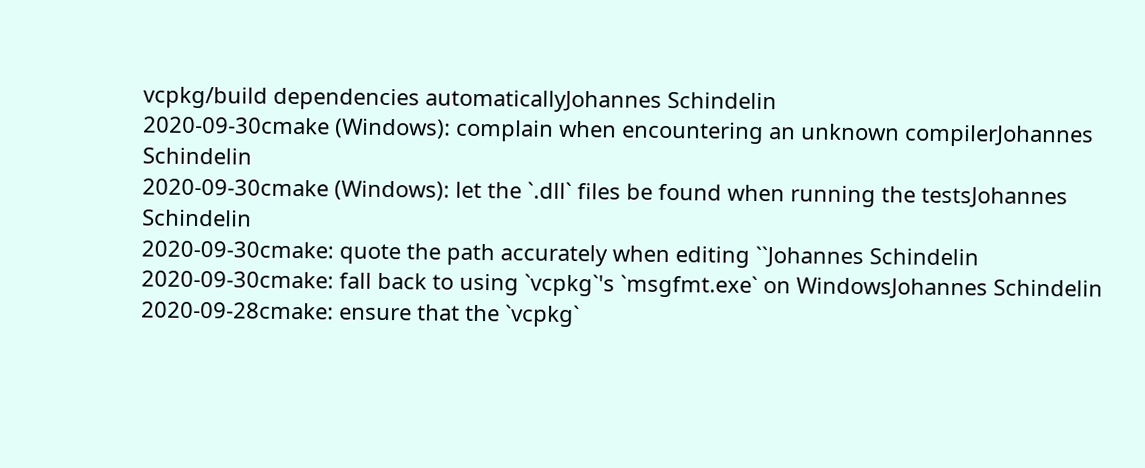vcpkg/build dependencies automaticallyJohannes Schindelin
2020-09-30cmake (Windows): complain when encountering an unknown compilerJohannes Schindelin
2020-09-30cmake (Windows): let the `.dll` files be found when running the testsJohannes Schindelin
2020-09-30cmake: quote the path accurately when editing ``Johannes Schindelin
2020-09-30cmake: fall back to using `vcpkg`'s `msgfmt.exe` on WindowsJohannes Schindelin
2020-09-28cmake: ensure that the `vcpkg`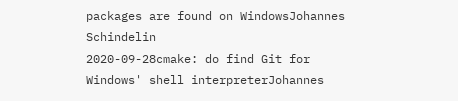packages are found on WindowsJohannes Schindelin
2020-09-28cmake: do find Git for Windows' shell interpreterJohannes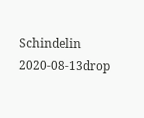Schindelin
2020-08-13drop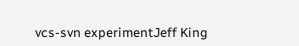vcs-svn experimentJeff King